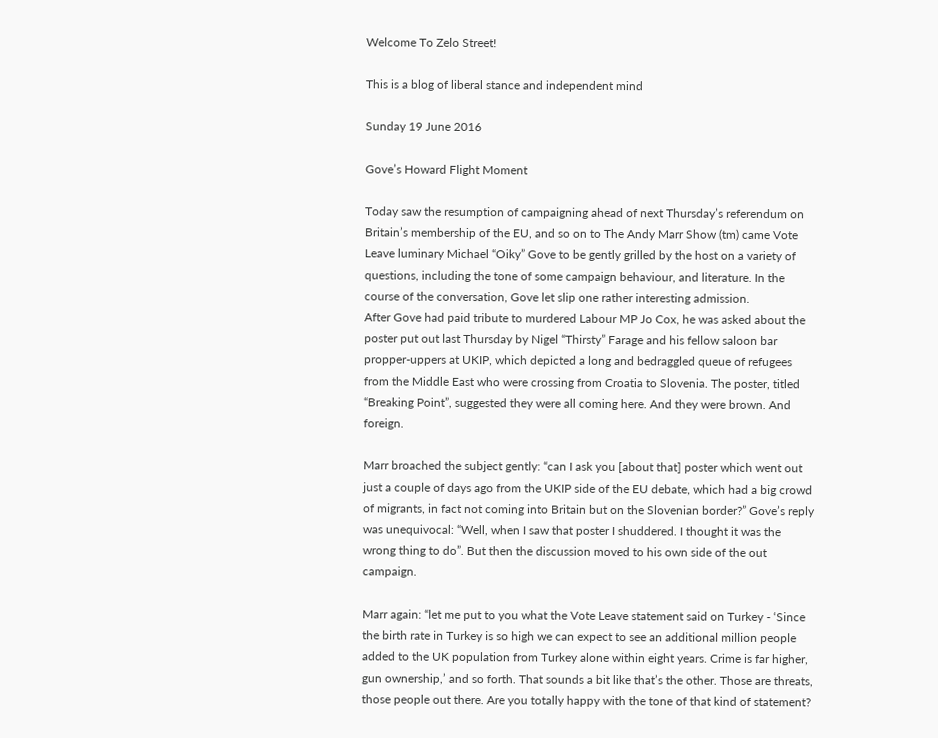Welcome To Zelo Street!

This is a blog of liberal stance and independent mind

Sunday 19 June 2016

Gove’s Howard Flight Moment

Today saw the resumption of campaigning ahead of next Thursday’s referendum on Britain’s membership of the EU, and so on to The Andy Marr Show (tm) came Vote Leave luminary Michael “Oiky” Gove to be gently grilled by the host on a variety of questions, including the tone of some campaign behaviour, and literature. In the course of the conversation, Gove let slip one rather interesting admission.
After Gove had paid tribute to murdered Labour MP Jo Cox, he was asked about the poster put out last Thursday by Nigel “Thirsty” Farage and his fellow saloon bar propper-uppers at UKIP, which depicted a long and bedraggled queue of refugees from the Middle East who were crossing from Croatia to Slovenia. The poster, titled “Breaking Point”, suggested they were all coming here. And they were brown. And foreign.

Marr broached the subject gently: “can I ask you [about that] poster which went out just a couple of days ago from the UKIP side of the EU debate, which had a big crowd of migrants, in fact not coming into Britain but on the Slovenian border?” Gove’s reply was unequivocal: “Well, when I saw that poster I shuddered. I thought it was the wrong thing to do”. But then the discussion moved to his own side of the out campaign.

Marr again: “let me put to you what the Vote Leave statement said on Turkey - ‘Since the birth rate in Turkey is so high we can expect to see an additional million people added to the UK population from Turkey alone within eight years. Crime is far higher, gun ownership,’ and so forth. That sounds a bit like that’s the other. Those are threats, those people out there. Are you totally happy with the tone of that kind of statement?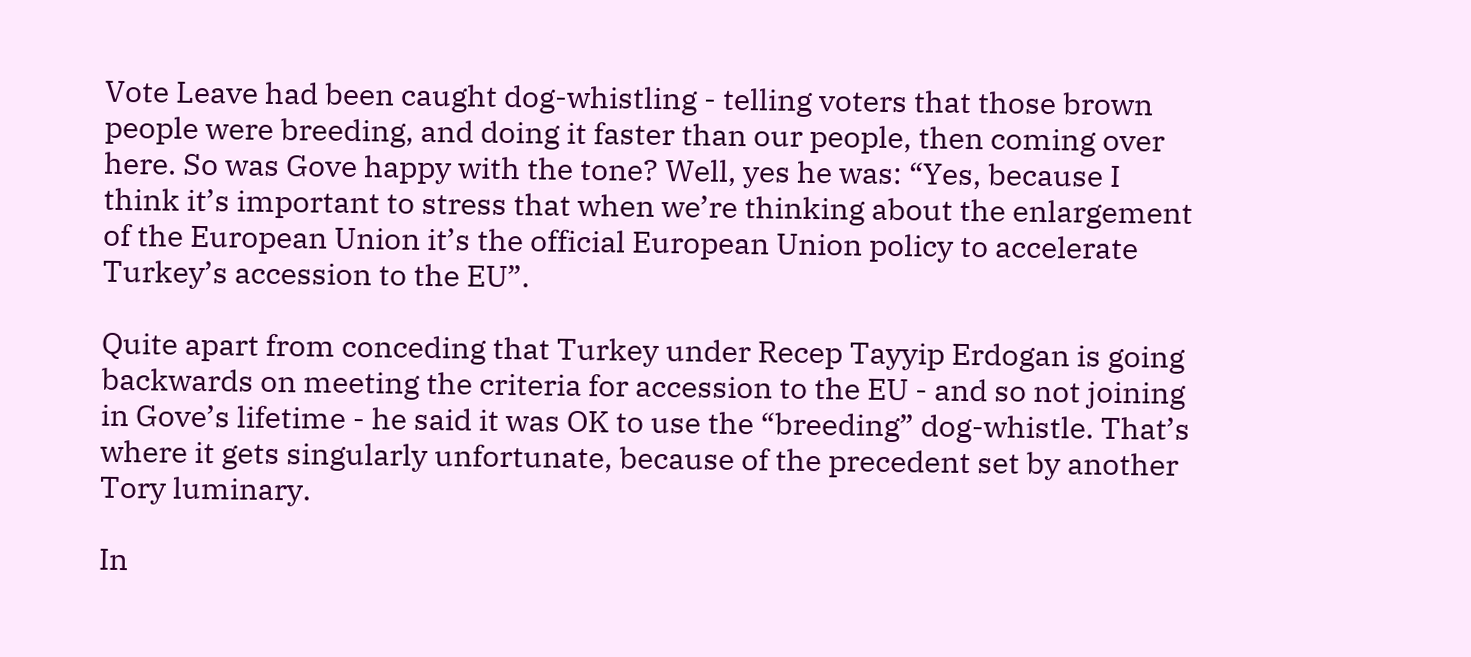Vote Leave had been caught dog-whistling - telling voters that those brown people were breeding, and doing it faster than our people, then coming over here. So was Gove happy with the tone? Well, yes he was: “Yes, because I think it’s important to stress that when we’re thinking about the enlargement of the European Union it’s the official European Union policy to accelerate Turkey’s accession to the EU”.

Quite apart from conceding that Turkey under Recep Tayyip Erdogan is going backwards on meeting the criteria for accession to the EU - and so not joining in Gove’s lifetime - he said it was OK to use the “breeding” dog-whistle. That’s where it gets singularly unfortunate, because of the precedent set by another Tory luminary.

In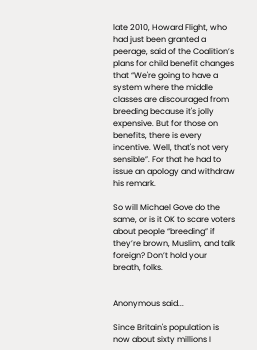late 2010, Howard Flight, who had just been granted a peerage, said of the Coalition’s plans for child benefit changes that “We're going to have a system where the middle classes are discouraged from breeding because it's jolly expensive. But for those on benefits, there is every incentive. Well, that's not very sensible”. For that he had to issue an apology and withdraw his remark.

So will Michael Gove do the same, or is it OK to scare voters about people “breeding” if they’re brown, Muslim, and talk foreign? Don’t hold your breath, folks.


Anonymous said...

Since Britain's population is now about sixty millions I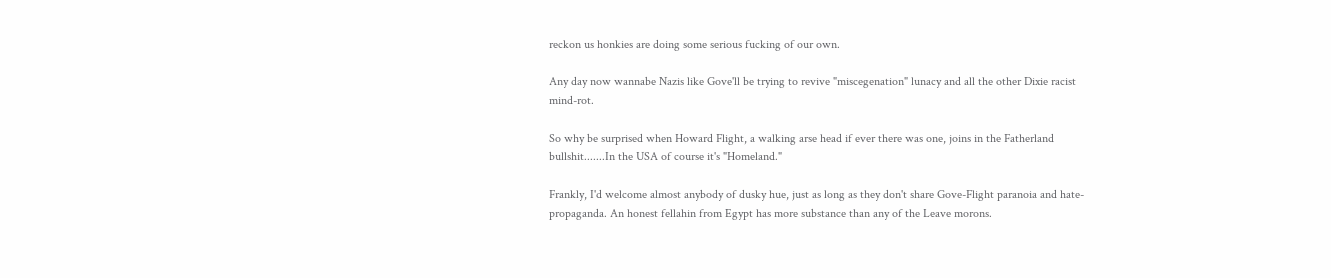reckon us honkies are doing some serious fucking of our own.

Any day now wannabe Nazis like Gove'll be trying to revive "miscegenation" lunacy and all the other Dixie racist mind-rot.

So why be surprised when Howard Flight, a walking arse head if ever there was one, joins in the Fatherland bullshit.......In the USA of course it's "Homeland."

Frankly, I'd welcome almost anybody of dusky hue, just as long as they don't share Gove-Flight paranoia and hate-propaganda. An honest fellahin from Egypt has more substance than any of the Leave morons.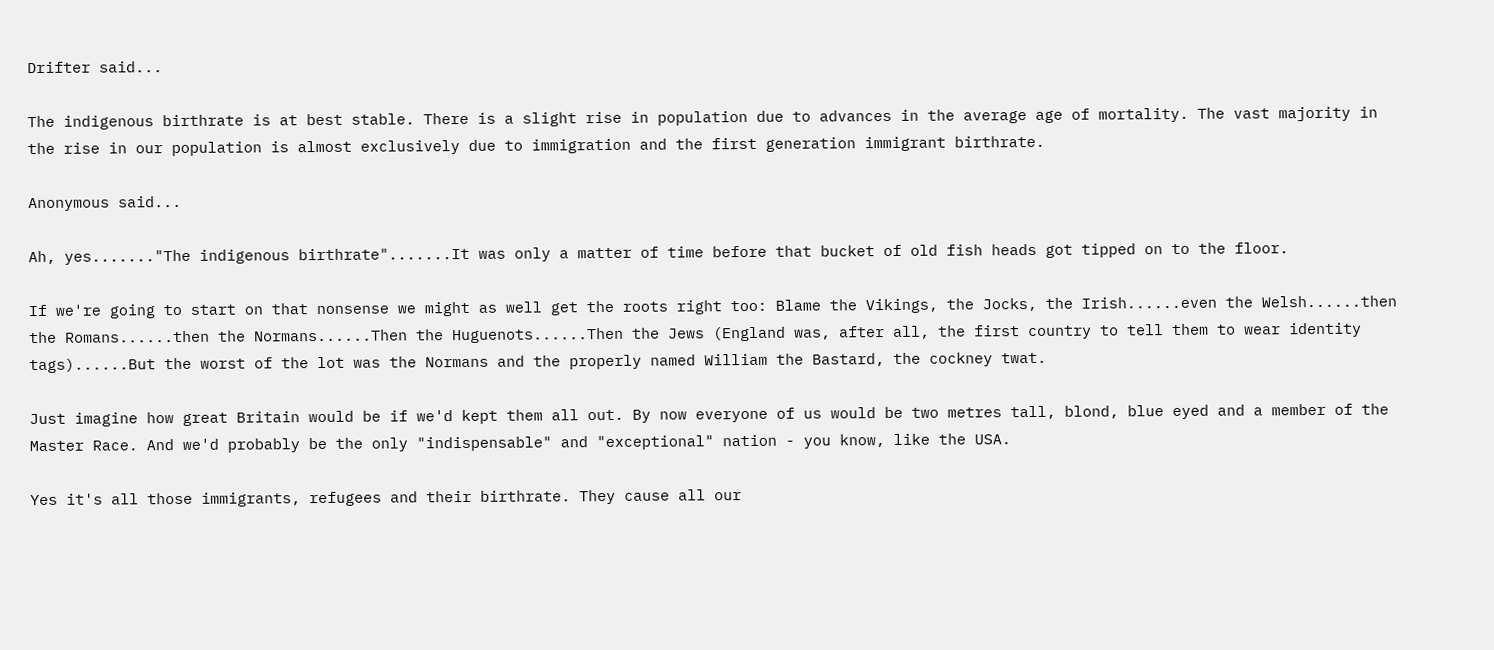Drifter said...

The indigenous birthrate is at best stable. There is a slight rise in population due to advances in the average age of mortality. The vast majority in the rise in our population is almost exclusively due to immigration and the first generation immigrant birthrate.

Anonymous said...

Ah, yes......."The indigenous birthrate".......It was only a matter of time before that bucket of old fish heads got tipped on to the floor.

If we're going to start on that nonsense we might as well get the roots right too: Blame the Vikings, the Jocks, the Irish......even the Welsh......then the Romans......then the Normans......Then the Huguenots......Then the Jews (England was, after all, the first country to tell them to wear identity tags)......But the worst of the lot was the Normans and the properly named William the Bastard, the cockney twat.

Just imagine how great Britain would be if we'd kept them all out. By now everyone of us would be two metres tall, blond, blue eyed and a member of the Master Race. And we'd probably be the only "indispensable" and "exceptional" nation - you know, like the USA.

Yes it's all those immigrants, refugees and their birthrate. They cause all our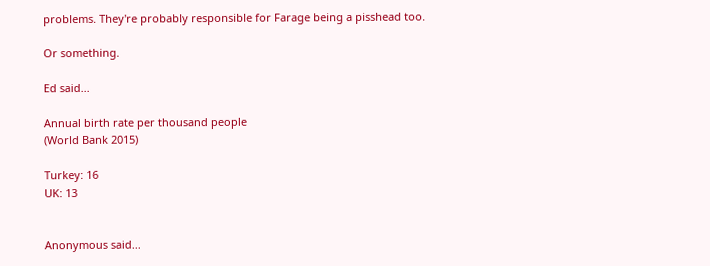problems. They're probably responsible for Farage being a pisshead too.

Or something.

Ed said...

Annual birth rate per thousand people
(World Bank 2015)

Turkey: 16
UK: 13


Anonymous said...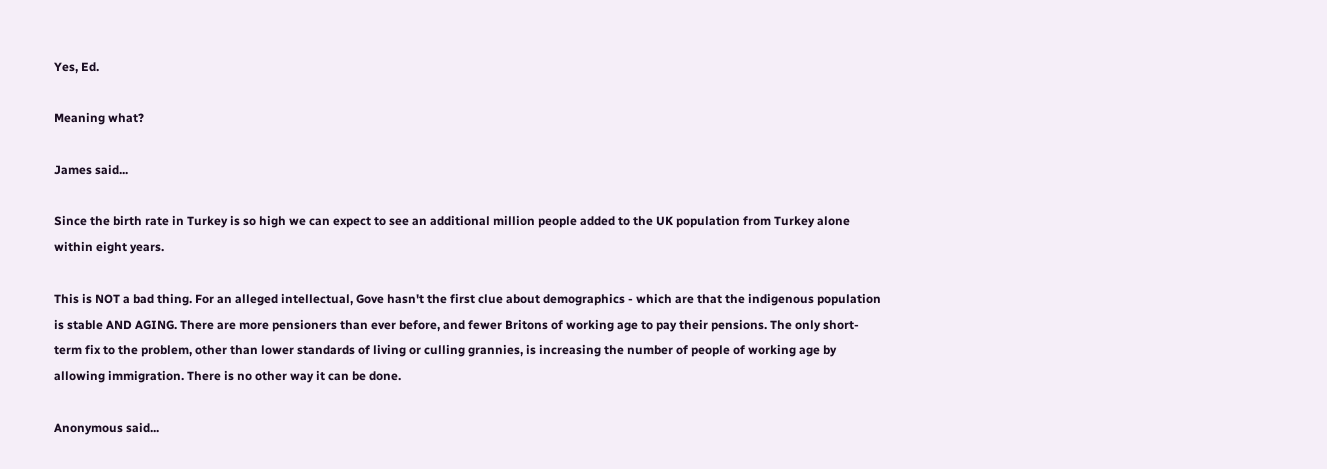Yes, Ed.

Meaning what?

James said...

Since the birth rate in Turkey is so high we can expect to see an additional million people added to the UK population from Turkey alone within eight years.

This is NOT a bad thing. For an alleged intellectual, Gove hasn't the first clue about demographics - which are that the indigenous population is stable AND AGING. There are more pensioners than ever before, and fewer Britons of working age to pay their pensions. The only short-term fix to the problem, other than lower standards of living or culling grannies, is increasing the number of people of working age by allowing immigration. There is no other way it can be done.

Anonymous said...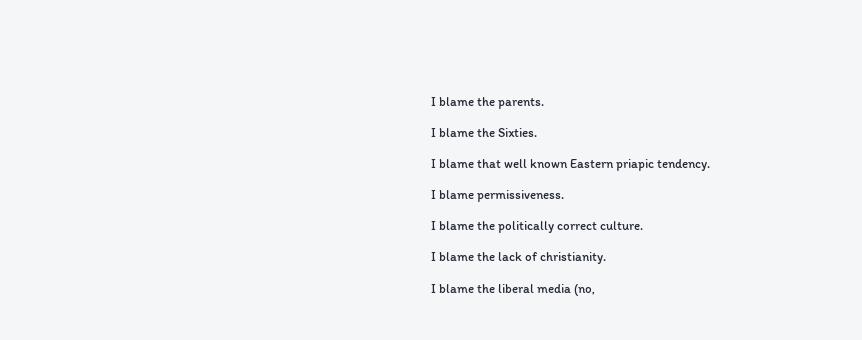I blame the parents.

I blame the Sixties.

I blame that well known Eastern priapic tendency.

I blame permissiveness.

I blame the politically correct culture.

I blame the lack of christianity.

I blame the liberal media (no,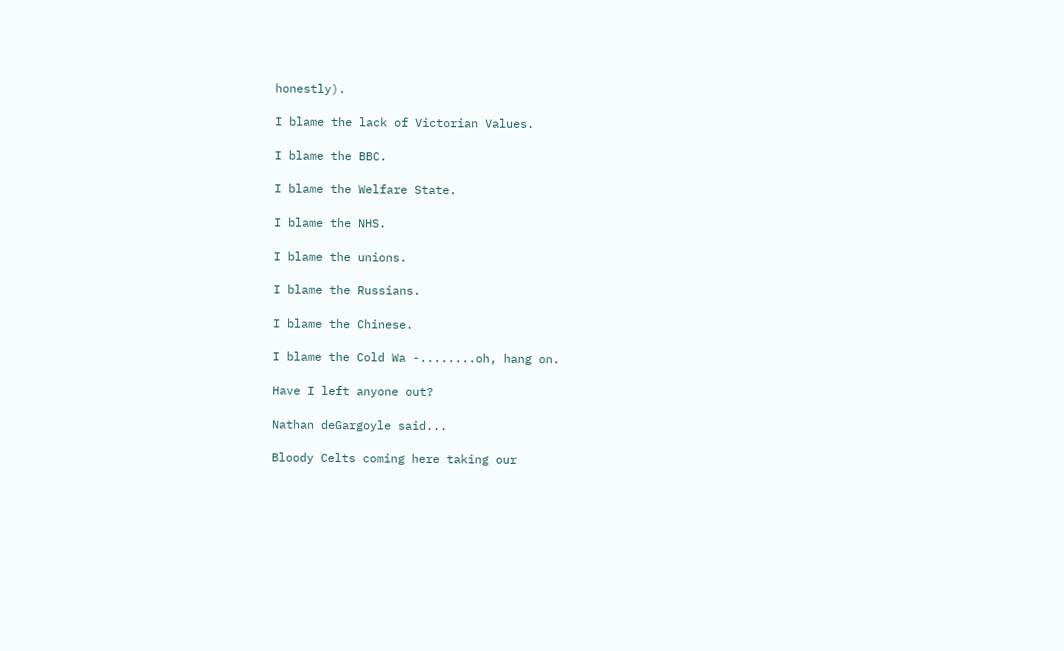honestly).

I blame the lack of Victorian Values.

I blame the BBC.

I blame the Welfare State.

I blame the NHS.

I blame the unions.

I blame the Russians.

I blame the Chinese.

I blame the Cold Wa -........oh, hang on.

Have I left anyone out?

Nathan deGargoyle said...

Bloody Celts coming here taking our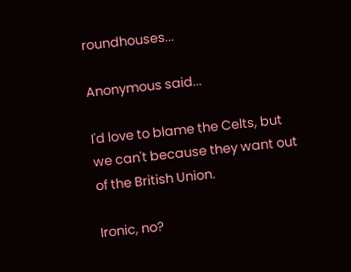roundhouses...

Anonymous said...

I'd love to blame the Celts, but we can't because they want out of the British Union.

Ironic, no?